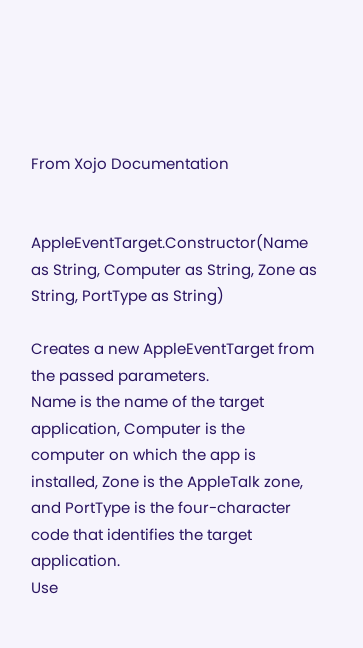From Xojo Documentation


AppleEventTarget.Constructor(Name as String, Computer as String, Zone as String, PortType as String)

Creates a new AppleEventTarget from the passed parameters.
Name is the name of the target application, Computer is the computer on which the app is installed, Zone is the AppleTalk zone, and PortType is the four-character code that identifies the target application.
Use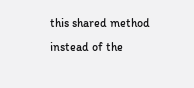this shared method instead of the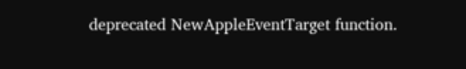deprecated NewAppleEventTarget function.